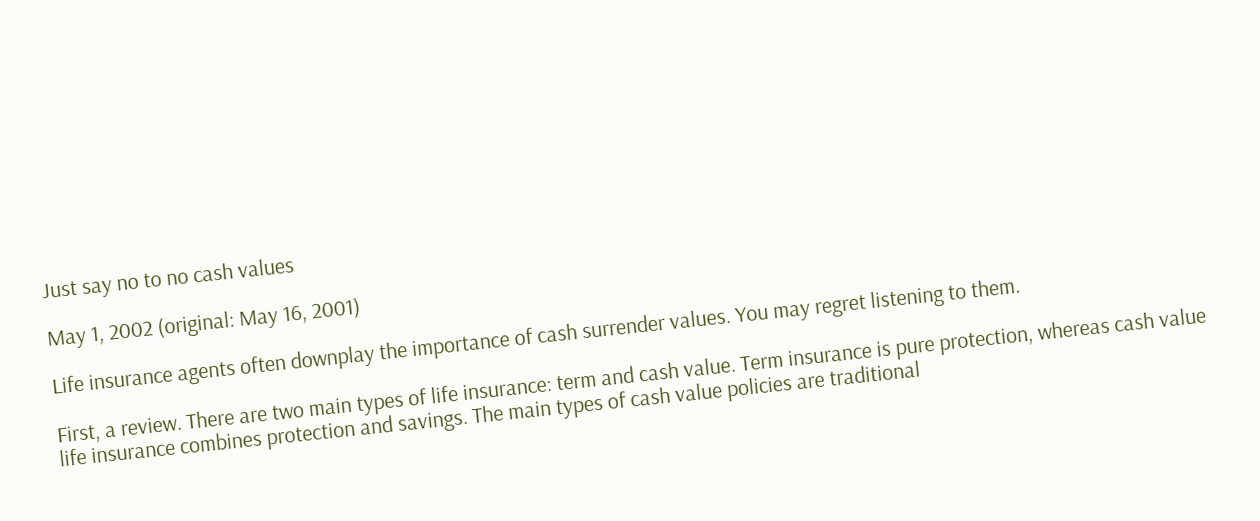Just say no to no cash values

May 1, 2002 (original: May 16, 2001)

Life insurance agents often downplay the importance of cash surrender values. You may regret listening to them.

First, a review. There are two main types of life insurance: term and cash value. Term insurance is pure protection, whereas cash value life insurance combines protection and savings. The main types of cash value policies are traditional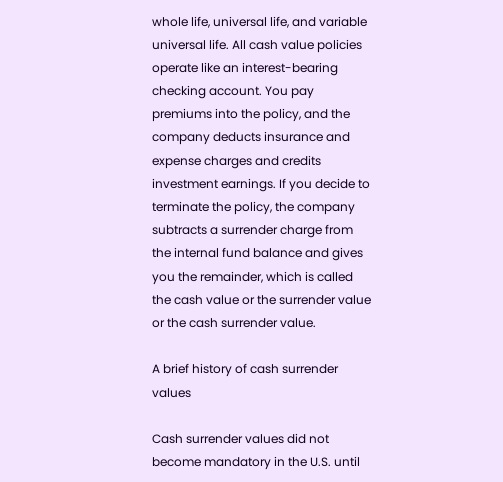whole life, universal life, and variable universal life. All cash value policies operate like an interest-bearing checking account. You pay premiums into the policy, and the company deducts insurance and expense charges and credits investment earnings. If you decide to terminate the policy, the company subtracts a surrender charge from the internal fund balance and gives you the remainder, which is called the cash value or the surrender value or the cash surrender value.

A brief history of cash surrender values

Cash surrender values did not become mandatory in the U.S. until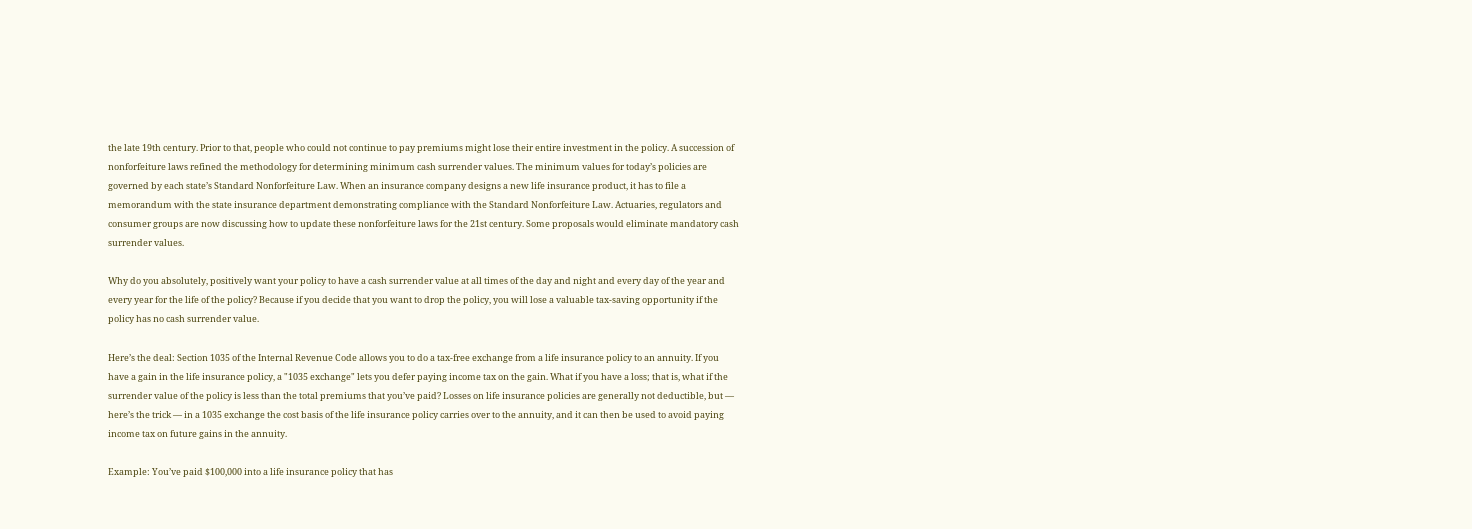the late 19th century. Prior to that, people who could not continue to pay premiums might lose their entire investment in the policy. A succession of nonforfeiture laws refined the methodology for determining minimum cash surrender values. The minimum values for today’s policies are governed by each state’s Standard Nonforfeiture Law. When an insurance company designs a new life insurance product, it has to file a memorandum with the state insurance department demonstrating compliance with the Standard Nonforfeiture Law. Actuaries, regulators and consumer groups are now discussing how to update these nonforfeiture laws for the 21st century. Some proposals would eliminate mandatory cash surrender values.

Why do you absolutely, positively want your policy to have a cash surrender value at all times of the day and night and every day of the year and every year for the life of the policy? Because if you decide that you want to drop the policy, you will lose a valuable tax-saving opportunity if the policy has no cash surrender value.

Here’s the deal: Section 1035 of the Internal Revenue Code allows you to do a tax-free exchange from a life insurance policy to an annuity. If you have a gain in the life insurance policy, a "1035 exchange" lets you defer paying income tax on the gain. What if you have a loss; that is, what if the surrender value of the policy is less than the total premiums that you’ve paid? Losses on life insurance policies are generally not deductible, but — here’s the trick — in a 1035 exchange the cost basis of the life insurance policy carries over to the annuity, and it can then be used to avoid paying income tax on future gains in the annuity.

Example: You’ve paid $100,000 into a life insurance policy that has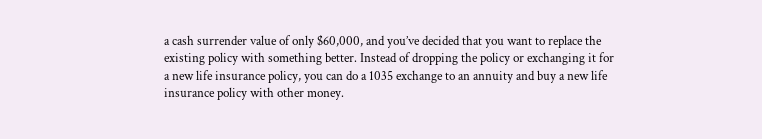a cash surrender value of only $60,000, and you’ve decided that you want to replace the existing policy with something better. Instead of dropping the policy or exchanging it for a new life insurance policy, you can do a 1035 exchange to an annuity and buy a new life insurance policy with other money.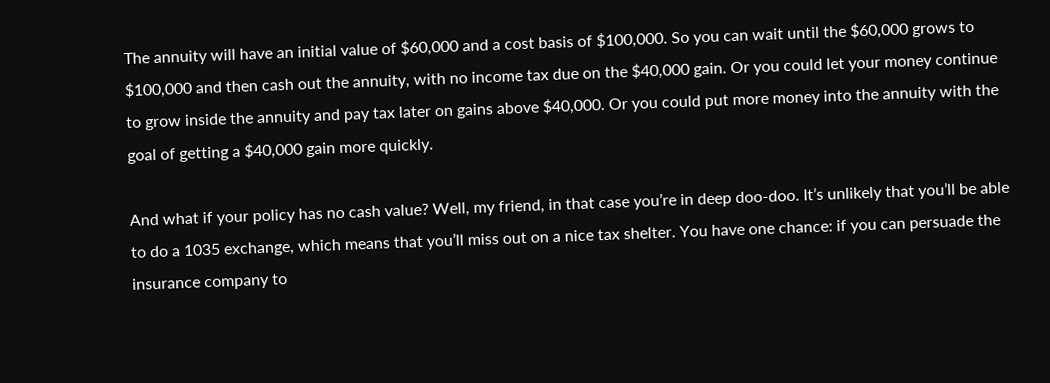The annuity will have an initial value of $60,000 and a cost basis of $100,000. So you can wait until the $60,000 grows to $100,000 and then cash out the annuity, with no income tax due on the $40,000 gain. Or you could let your money continue to grow inside the annuity and pay tax later on gains above $40,000. Or you could put more money into the annuity with the goal of getting a $40,000 gain more quickly.

And what if your policy has no cash value? Well, my friend, in that case you’re in deep doo-doo. It’s unlikely that you’ll be able to do a 1035 exchange, which means that you’ll miss out on a nice tax shelter. You have one chance: if you can persuade the insurance company to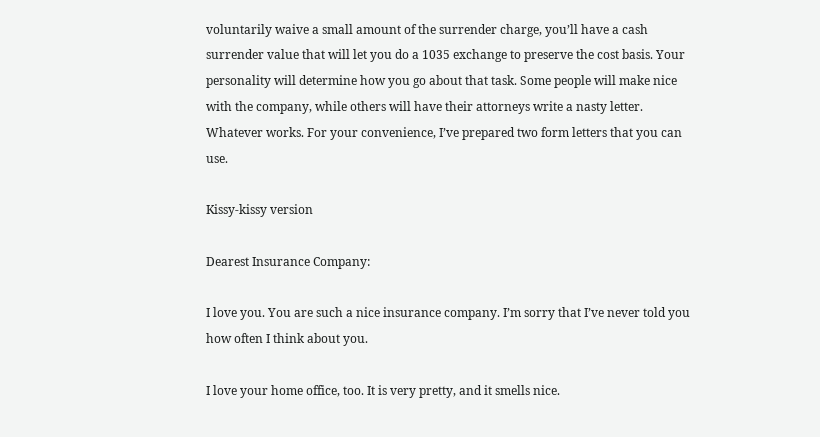voluntarily waive a small amount of the surrender charge, you’ll have a cash surrender value that will let you do a 1035 exchange to preserve the cost basis. Your personality will determine how you go about that task. Some people will make nice with the company, while others will have their attorneys write a nasty letter. Whatever works. For your convenience, I’ve prepared two form letters that you can use.

Kissy-kissy version

Dearest Insurance Company:

I love you. You are such a nice insurance company. I’m sorry that I’ve never told you how often I think about you.

I love your home office, too. It is very pretty, and it smells nice.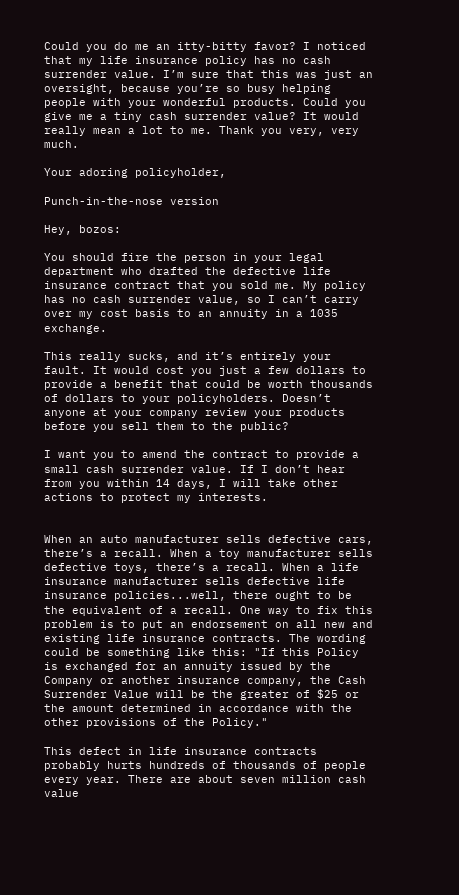Could you do me an itty-bitty favor? I noticed that my life insurance policy has no cash surrender value. I’m sure that this was just an oversight, because you’re so busy helping people with your wonderful products. Could you give me a tiny cash surrender value? It would really mean a lot to me. Thank you very, very much.

Your adoring policyholder,

Punch-in-the-nose version

Hey, bozos:

You should fire the person in your legal department who drafted the defective life insurance contract that you sold me. My policy has no cash surrender value, so I can’t carry over my cost basis to an annuity in a 1035 exchange.

This really sucks, and it’s entirely your fault. It would cost you just a few dollars to provide a benefit that could be worth thousands of dollars to your policyholders. Doesn’t anyone at your company review your products before you sell them to the public?

I want you to amend the contract to provide a small cash surrender value. If I don’t hear from you within 14 days, I will take other actions to protect my interests.


When an auto manufacturer sells defective cars, there’s a recall. When a toy manufacturer sells defective toys, there’s a recall. When a life insurance manufacturer sells defective life insurance policies...well, there ought to be the equivalent of a recall. One way to fix this problem is to put an endorsement on all new and existing life insurance contracts. The wording could be something like this: "If this Policy is exchanged for an annuity issued by the Company or another insurance company, the Cash Surrender Value will be the greater of $25 or the amount determined in accordance with the other provisions of the Policy."

This defect in life insurance contracts probably hurts hundreds of thousands of people every year. There are about seven million cash value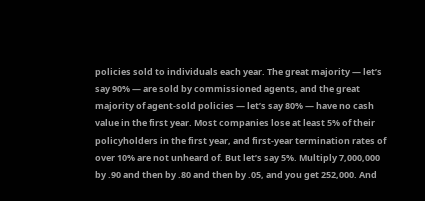policies sold to individuals each year. The great majority — let’s say 90% — are sold by commissioned agents, and the great majority of agent-sold policies — let’s say 80% — have no cash value in the first year. Most companies lose at least 5% of their policyholders in the first year, and first-year termination rates of over 10% are not unheard of. But let’s say 5%. Multiply 7,000,000 by .90 and then by .80 and then by .05, and you get 252,000. And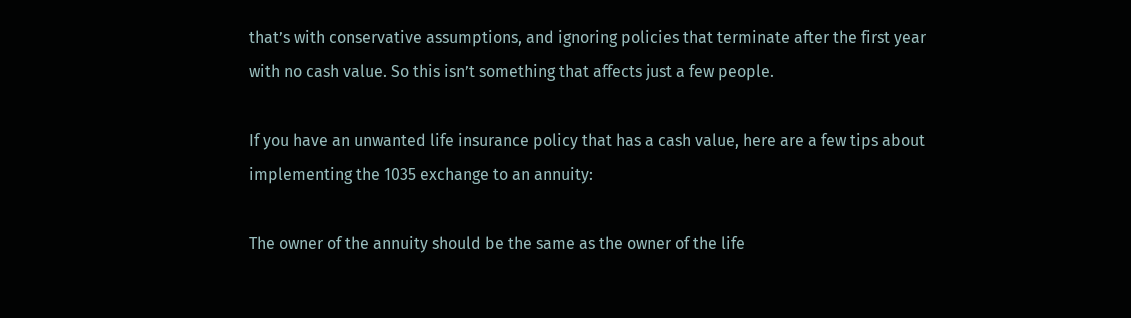that’s with conservative assumptions, and ignoring policies that terminate after the first year with no cash value. So this isn’t something that affects just a few people.

If you have an unwanted life insurance policy that has a cash value, here are a few tips about implementing the 1035 exchange to an annuity:

The owner of the annuity should be the same as the owner of the life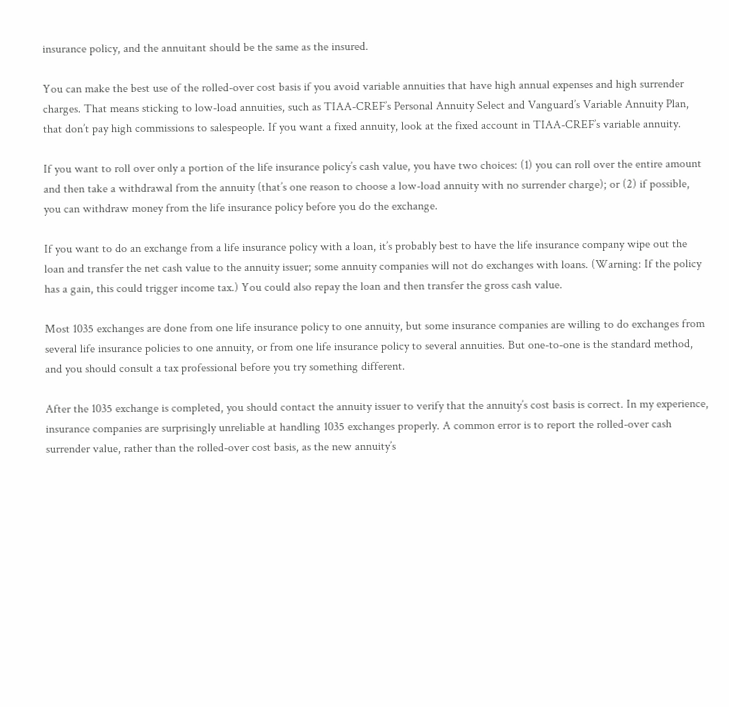insurance policy, and the annuitant should be the same as the insured.

You can make the best use of the rolled-over cost basis if you avoid variable annuities that have high annual expenses and high surrender charges. That means sticking to low-load annuities, such as TIAA-CREF’s Personal Annuity Select and Vanguard’s Variable Annuity Plan, that don’t pay high commissions to salespeople. If you want a fixed annuity, look at the fixed account in TIAA-CREF’s variable annuity.

If you want to roll over only a portion of the life insurance policy’s cash value, you have two choices: (1) you can roll over the entire amount and then take a withdrawal from the annuity (that’s one reason to choose a low-load annuity with no surrender charge); or (2) if possible, you can withdraw money from the life insurance policy before you do the exchange.

If you want to do an exchange from a life insurance policy with a loan, it’s probably best to have the life insurance company wipe out the loan and transfer the net cash value to the annuity issuer; some annuity companies will not do exchanges with loans. (Warning: If the policy has a gain, this could trigger income tax.) You could also repay the loan and then transfer the gross cash value.

Most 1035 exchanges are done from one life insurance policy to one annuity, but some insurance companies are willing to do exchanges from several life insurance policies to one annuity, or from one life insurance policy to several annuities. But one-to-one is the standard method, and you should consult a tax professional before you try something different.

After the 1035 exchange is completed, you should contact the annuity issuer to verify that the annuity’s cost basis is correct. In my experience, insurance companies are surprisingly unreliable at handling 1035 exchanges properly. A common error is to report the rolled-over cash surrender value, rather than the rolled-over cost basis, as the new annuity’s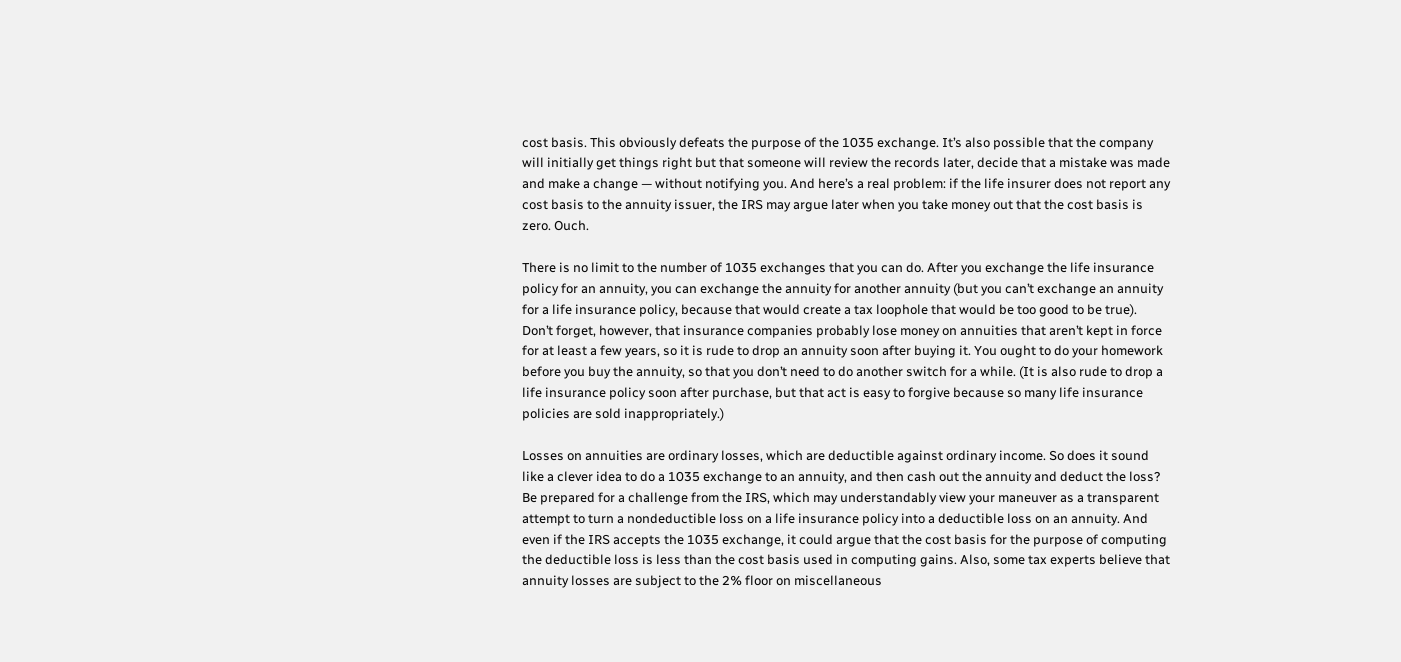cost basis. This obviously defeats the purpose of the 1035 exchange. It’s also possible that the company will initially get things right but that someone will review the records later, decide that a mistake was made and make a change — without notifying you. And here’s a real problem: if the life insurer does not report any cost basis to the annuity issuer, the IRS may argue later when you take money out that the cost basis is zero. Ouch.

There is no limit to the number of 1035 exchanges that you can do. After you exchange the life insurance policy for an annuity, you can exchange the annuity for another annuity (but you can’t exchange an annuity for a life insurance policy, because that would create a tax loophole that would be too good to be true). Don’t forget, however, that insurance companies probably lose money on annuities that aren’t kept in force for at least a few years, so it is rude to drop an annuity soon after buying it. You ought to do your homework before you buy the annuity, so that you don’t need to do another switch for a while. (It is also rude to drop a life insurance policy soon after purchase, but that act is easy to forgive because so many life insurance policies are sold inappropriately.)

Losses on annuities are ordinary losses, which are deductible against ordinary income. So does it sound like a clever idea to do a 1035 exchange to an annuity, and then cash out the annuity and deduct the loss? Be prepared for a challenge from the IRS, which may understandably view your maneuver as a transparent attempt to turn a nondeductible loss on a life insurance policy into a deductible loss on an annuity. And even if the IRS accepts the 1035 exchange, it could argue that the cost basis for the purpose of computing the deductible loss is less than the cost basis used in computing gains. Also, some tax experts believe that annuity losses are subject to the 2% floor on miscellaneous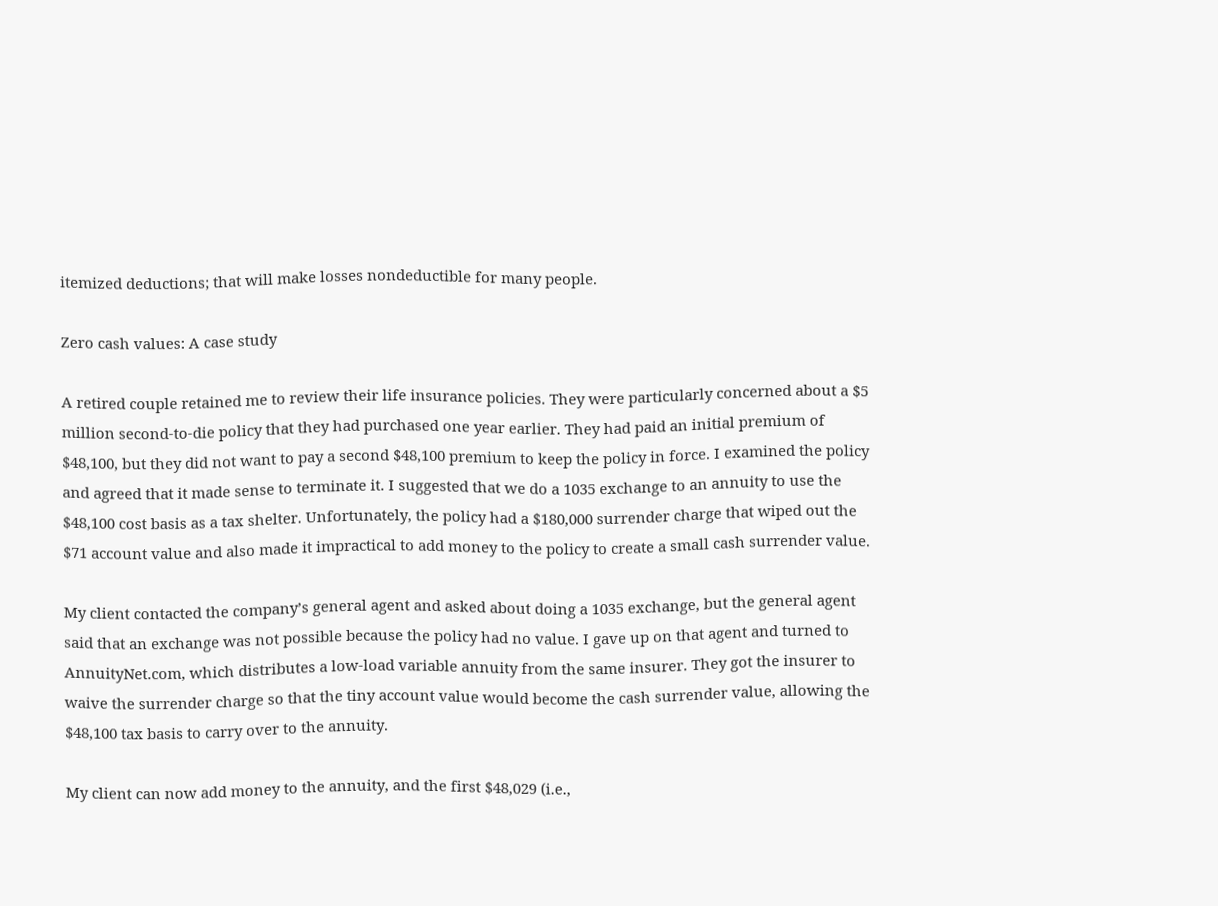itemized deductions; that will make losses nondeductible for many people.

Zero cash values: A case study

A retired couple retained me to review their life insurance policies. They were particularly concerned about a $5 million second-to-die policy that they had purchased one year earlier. They had paid an initial premium of $48,100, but they did not want to pay a second $48,100 premium to keep the policy in force. I examined the policy and agreed that it made sense to terminate it. I suggested that we do a 1035 exchange to an annuity to use the $48,100 cost basis as a tax shelter. Unfortunately, the policy had a $180,000 surrender charge that wiped out the $71 account value and also made it impractical to add money to the policy to create a small cash surrender value.

My client contacted the company’s general agent and asked about doing a 1035 exchange, but the general agent said that an exchange was not possible because the policy had no value. I gave up on that agent and turned to AnnuityNet.com, which distributes a low-load variable annuity from the same insurer. They got the insurer to waive the surrender charge so that the tiny account value would become the cash surrender value, allowing the $48,100 tax basis to carry over to the annuity.

My client can now add money to the annuity, and the first $48,029 (i.e.,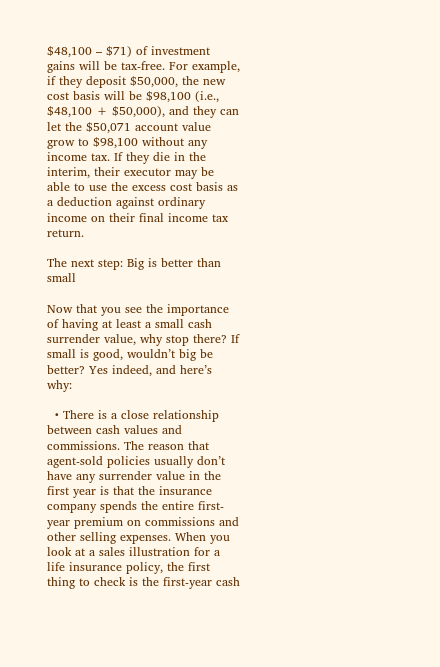$48,100 – $71) of investment gains will be tax-free. For example, if they deposit $50,000, the new cost basis will be $98,100 (i.e., $48,100 + $50,000), and they can let the $50,071 account value grow to $98,100 without any income tax. If they die in the interim, their executor may be able to use the excess cost basis as a deduction against ordinary income on their final income tax return.

The next step: Big is better than small

Now that you see the importance of having at least a small cash surrender value, why stop there? If small is good, wouldn’t big be better? Yes indeed, and here’s why:

  • There is a close relationship between cash values and commissions. The reason that agent-sold policies usually don’t have any surrender value in the first year is that the insurance company spends the entire first-year premium on commissions and other selling expenses. When you look at a sales illustration for a life insurance policy, the first thing to check is the first-year cash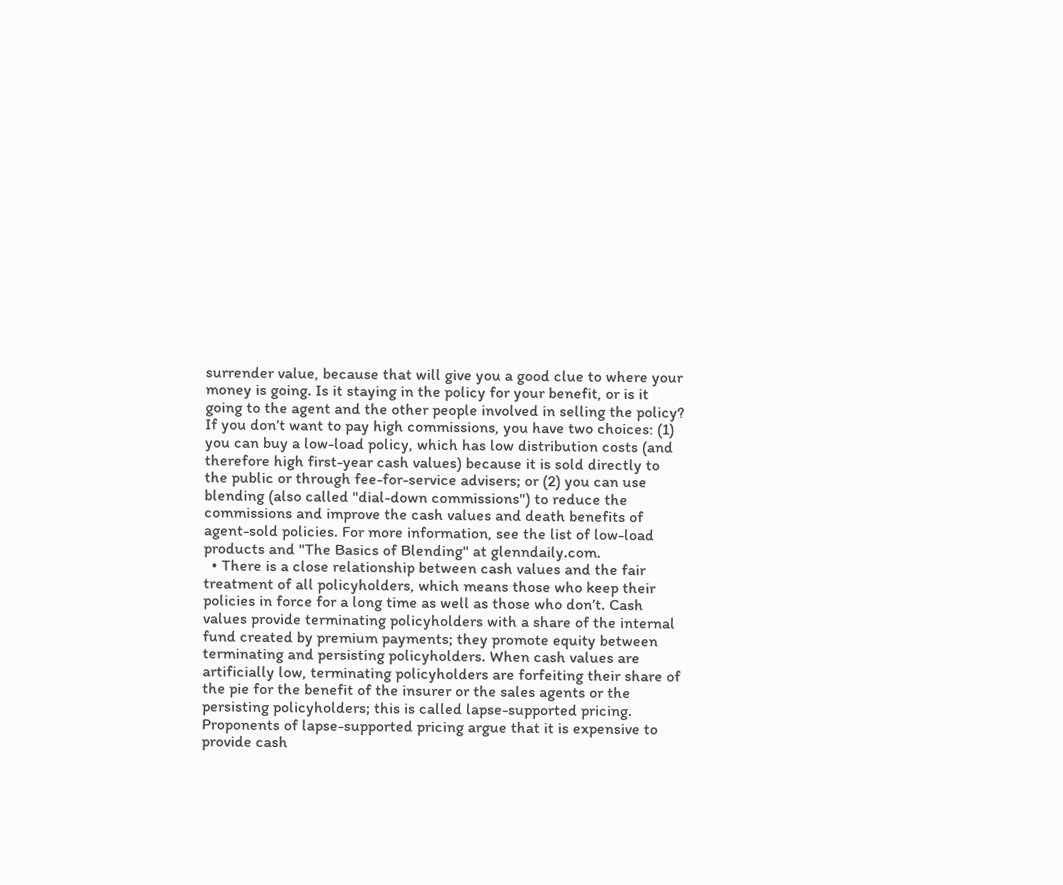surrender value, because that will give you a good clue to where your money is going. Is it staying in the policy for your benefit, or is it going to the agent and the other people involved in selling the policy? If you don’t want to pay high commissions, you have two choices: (1) you can buy a low-load policy, which has low distribution costs (and therefore high first-year cash values) because it is sold directly to the public or through fee-for-service advisers; or (2) you can use blending (also called "dial-down commissions") to reduce the commissions and improve the cash values and death benefits of agent-sold policies. For more information, see the list of low-load products and "The Basics of Blending" at glenndaily.com.
  • There is a close relationship between cash values and the fair treatment of all policyholders, which means those who keep their policies in force for a long time as well as those who don’t. Cash values provide terminating policyholders with a share of the internal fund created by premium payments; they promote equity between terminating and persisting policyholders. When cash values are artificially low, terminating policyholders are forfeiting their share of the pie for the benefit of the insurer or the sales agents or the persisting policyholders; this is called lapse-supported pricing. Proponents of lapse-supported pricing argue that it is expensive to provide cash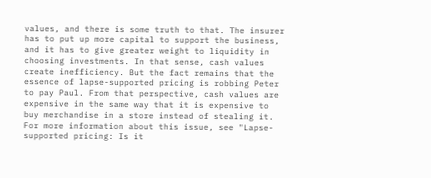values, and there is some truth to that. The insurer has to put up more capital to support the business, and it has to give greater weight to liquidity in choosing investments. In that sense, cash values create inefficiency. But the fact remains that the essence of lapse-supported pricing is robbing Peter to pay Paul. From that perspective, cash values are expensive in the same way that it is expensive to buy merchandise in a store instead of stealing it. For more information about this issue, see "Lapse-supported pricing: Is it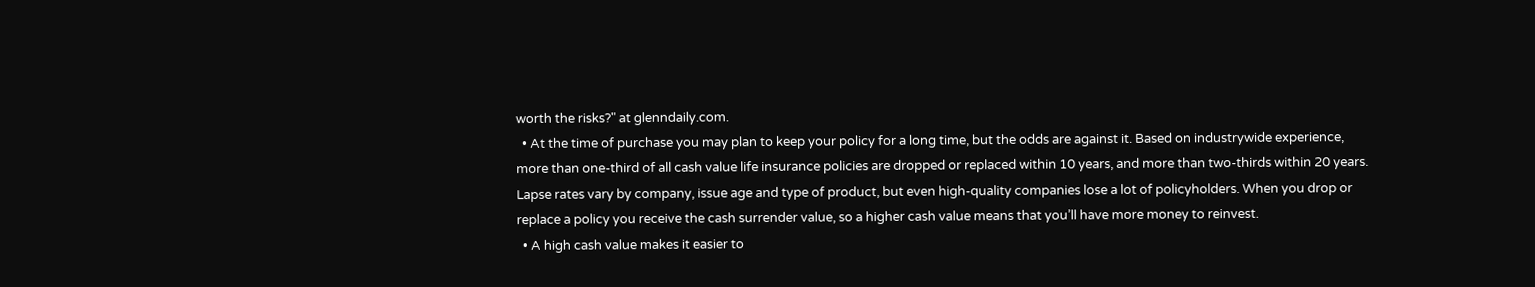worth the risks?" at glenndaily.com.
  • At the time of purchase you may plan to keep your policy for a long time, but the odds are against it. Based on industrywide experience, more than one-third of all cash value life insurance policies are dropped or replaced within 10 years, and more than two-thirds within 20 years. Lapse rates vary by company, issue age and type of product, but even high-quality companies lose a lot of policyholders. When you drop or replace a policy you receive the cash surrender value, so a higher cash value means that you’ll have more money to reinvest.
  • A high cash value makes it easier to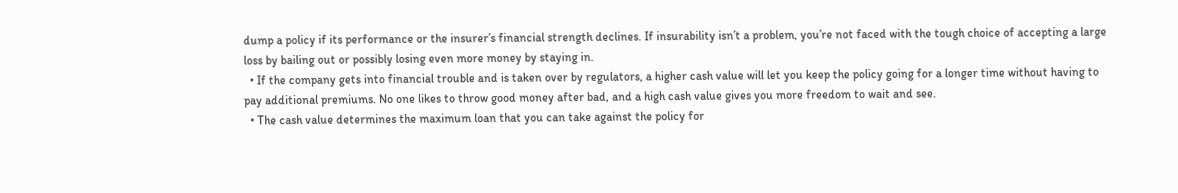dump a policy if its performance or the insurer’s financial strength declines. If insurability isn’t a problem, you’re not faced with the tough choice of accepting a large loss by bailing out or possibly losing even more money by staying in.
  • If the company gets into financial trouble and is taken over by regulators, a higher cash value will let you keep the policy going for a longer time without having to pay additional premiums. No one likes to throw good money after bad, and a high cash value gives you more freedom to wait and see.
  • The cash value determines the maximum loan that you can take against the policy for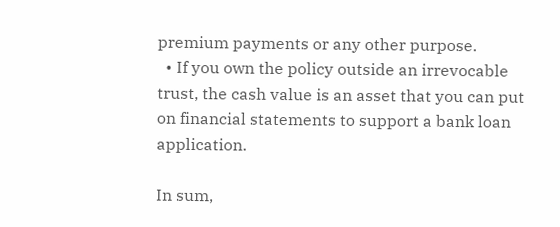premium payments or any other purpose.
  • If you own the policy outside an irrevocable trust, the cash value is an asset that you can put on financial statements to support a bank loan application.

In sum,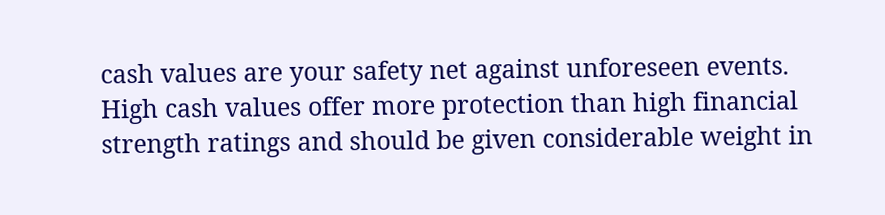cash values are your safety net against unforeseen events. High cash values offer more protection than high financial strength ratings and should be given considerable weight in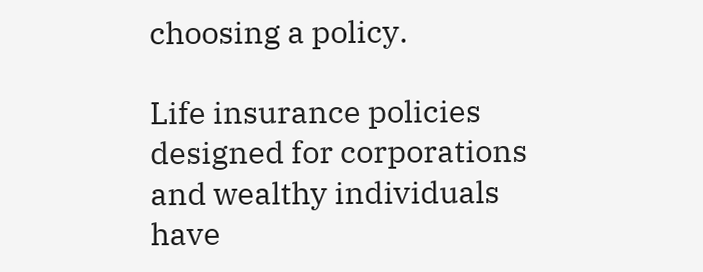choosing a policy.

Life insurance policies designed for corporations and wealthy individuals have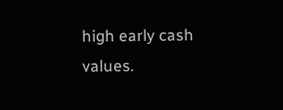high early cash values.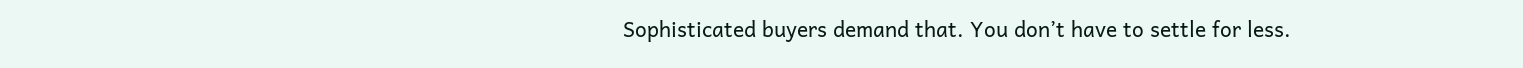Sophisticated buyers demand that. You don’t have to settle for less.